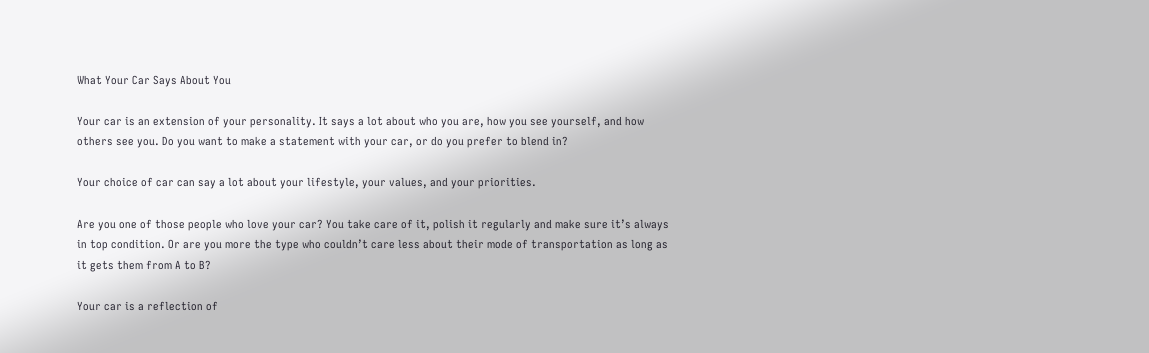What Your Car Says About You

Your car is an extension of your personality. It says a lot about who you are, how you see yourself, and how others see you. Do you want to make a statement with your car, or do you prefer to blend in?

Your choice of car can say a lot about your lifestyle, your values, and your priorities.

Are you one of those people who love your car? You take care of it, polish it regularly and make sure it’s always in top condition. Or are you more the type who couldn’t care less about their mode of transportation as long as it gets them from A to B?

Your car is a reflection of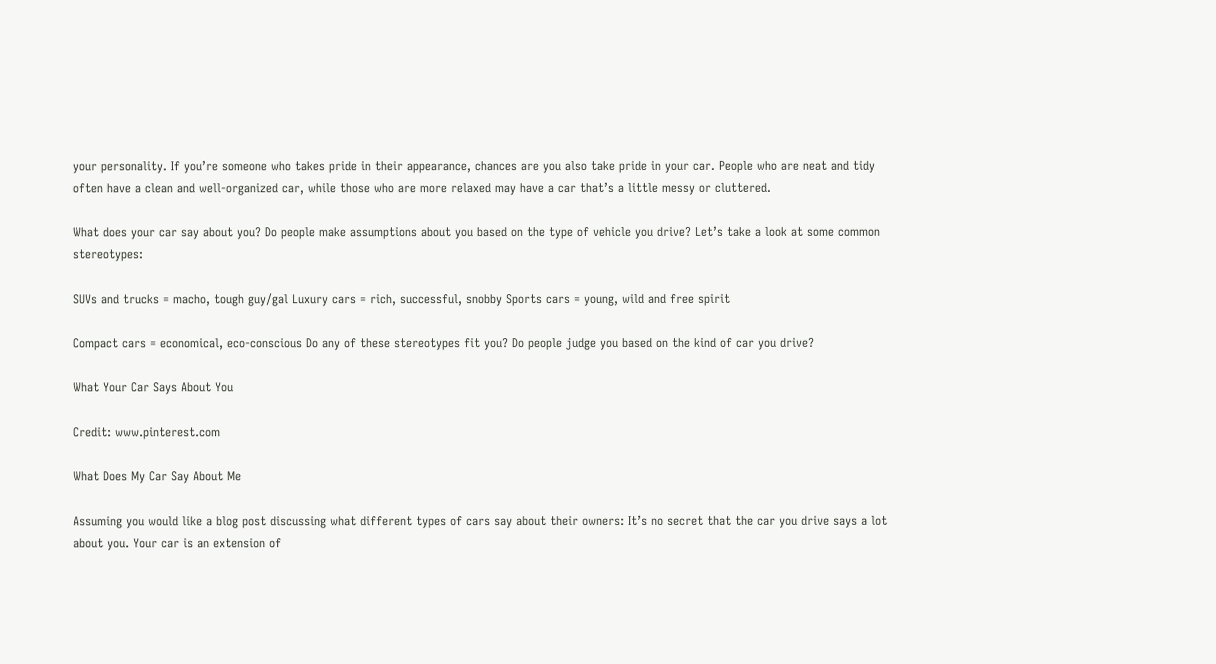your personality. If you’re someone who takes pride in their appearance, chances are you also take pride in your car. People who are neat and tidy often have a clean and well-organized car, while those who are more relaxed may have a car that’s a little messy or cluttered.

What does your car say about you? Do people make assumptions about you based on the type of vehicle you drive? Let’s take a look at some common stereotypes:

SUVs and trucks = macho, tough guy/gal Luxury cars = rich, successful, snobby Sports cars = young, wild and free spirit

Compact cars = economical, eco-conscious Do any of these stereotypes fit you? Do people judge you based on the kind of car you drive?

What Your Car Says About You

Credit: www.pinterest.com

What Does My Car Say About Me

Assuming you would like a blog post discussing what different types of cars say about their owners: It’s no secret that the car you drive says a lot about you. Your car is an extension of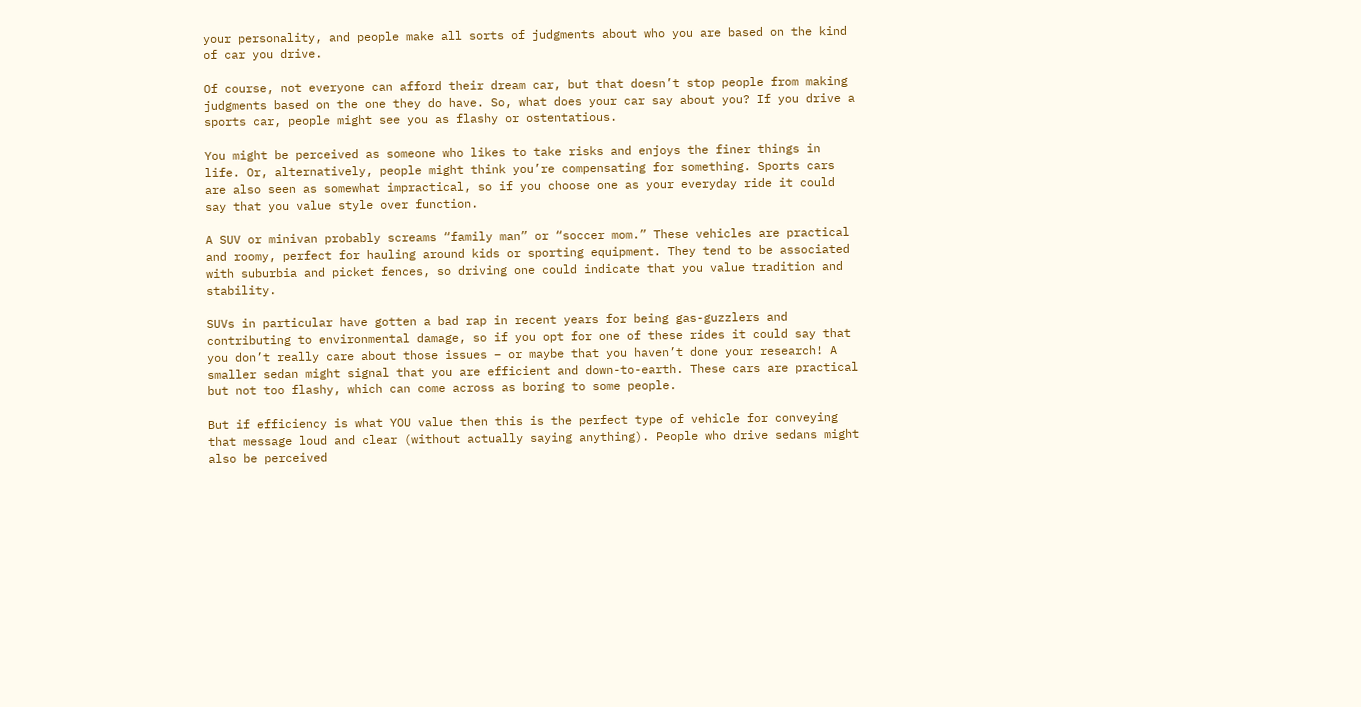your personality, and people make all sorts of judgments about who you are based on the kind of car you drive.

Of course, not everyone can afford their dream car, but that doesn’t stop people from making judgments based on the one they do have. So, what does your car say about you? If you drive a sports car, people might see you as flashy or ostentatious.

You might be perceived as someone who likes to take risks and enjoys the finer things in life. Or, alternatively, people might think you’re compensating for something. Sports cars are also seen as somewhat impractical, so if you choose one as your everyday ride it could say that you value style over function.

A SUV or minivan probably screams “family man” or “soccer mom.” These vehicles are practical and roomy, perfect for hauling around kids or sporting equipment. They tend to be associated with suburbia and picket fences, so driving one could indicate that you value tradition and stability.

SUVs in particular have gotten a bad rap in recent years for being gas-guzzlers and contributing to environmental damage, so if you opt for one of these rides it could say that you don’t really care about those issues – or maybe that you haven’t done your research! A smaller sedan might signal that you are efficient and down-to-earth. These cars are practical but not too flashy, which can come across as boring to some people.

But if efficiency is what YOU value then this is the perfect type of vehicle for conveying that message loud and clear (without actually saying anything). People who drive sedans might also be perceived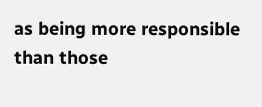as being more responsible than those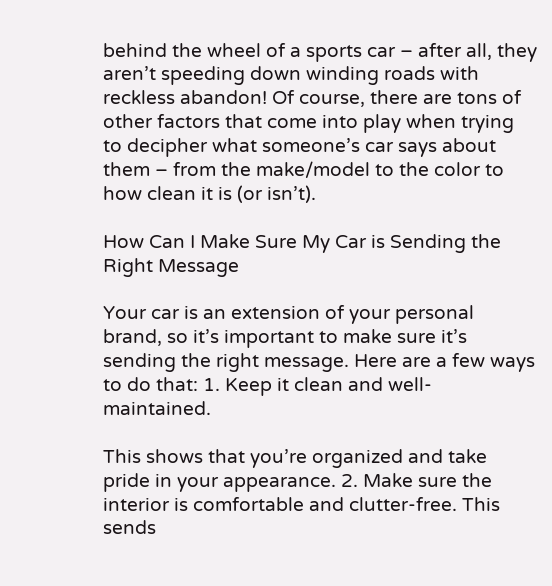behind the wheel of a sports car – after all, they aren’t speeding down winding roads with reckless abandon! Of course, there are tons of other factors that come into play when trying to decipher what someone’s car says about them – from the make/model to the color to how clean it is (or isn’t).

How Can I Make Sure My Car is Sending the Right Message

Your car is an extension of your personal brand, so it’s important to make sure it’s sending the right message. Here are a few ways to do that: 1. Keep it clean and well-maintained.

This shows that you’re organized and take pride in your appearance. 2. Make sure the interior is comfortable and clutter-free. This sends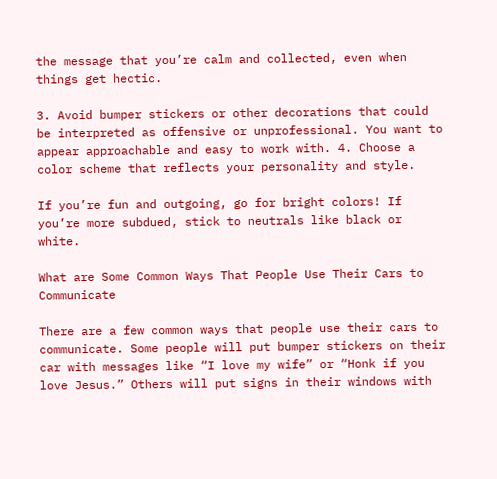the message that you’re calm and collected, even when things get hectic.

3. Avoid bumper stickers or other decorations that could be interpreted as offensive or unprofessional. You want to appear approachable and easy to work with. 4. Choose a color scheme that reflects your personality and style.

If you’re fun and outgoing, go for bright colors! If you’re more subdued, stick to neutrals like black or white.

What are Some Common Ways That People Use Their Cars to Communicate

There are a few common ways that people use their cars to communicate. Some people will put bumper stickers on their car with messages like “I love my wife” or “Honk if you love Jesus.” Others will put signs in their windows with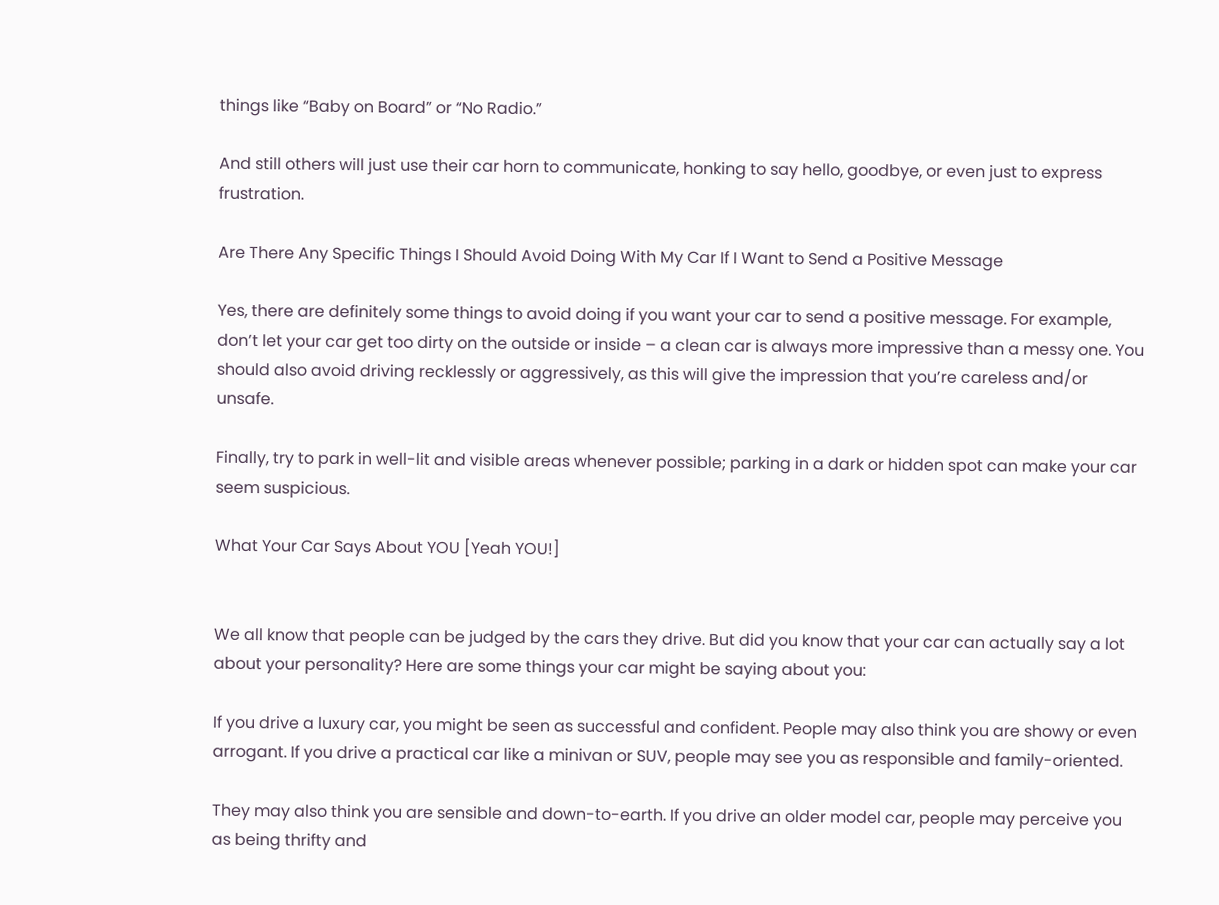things like “Baby on Board” or “No Radio.”

And still others will just use their car horn to communicate, honking to say hello, goodbye, or even just to express frustration.

Are There Any Specific Things I Should Avoid Doing With My Car If I Want to Send a Positive Message

Yes, there are definitely some things to avoid doing if you want your car to send a positive message. For example, don’t let your car get too dirty on the outside or inside – a clean car is always more impressive than a messy one. You should also avoid driving recklessly or aggressively, as this will give the impression that you’re careless and/or unsafe.

Finally, try to park in well-lit and visible areas whenever possible; parking in a dark or hidden spot can make your car seem suspicious.

What Your Car Says About YOU [Yeah YOU!]


We all know that people can be judged by the cars they drive. But did you know that your car can actually say a lot about your personality? Here are some things your car might be saying about you:

If you drive a luxury car, you might be seen as successful and confident. People may also think you are showy or even arrogant. If you drive a practical car like a minivan or SUV, people may see you as responsible and family-oriented.

They may also think you are sensible and down-to-earth. If you drive an older model car, people may perceive you as being thrifty and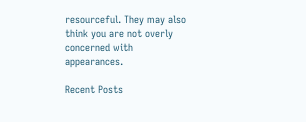resourceful. They may also think you are not overly concerned with appearances.

Recent Posts